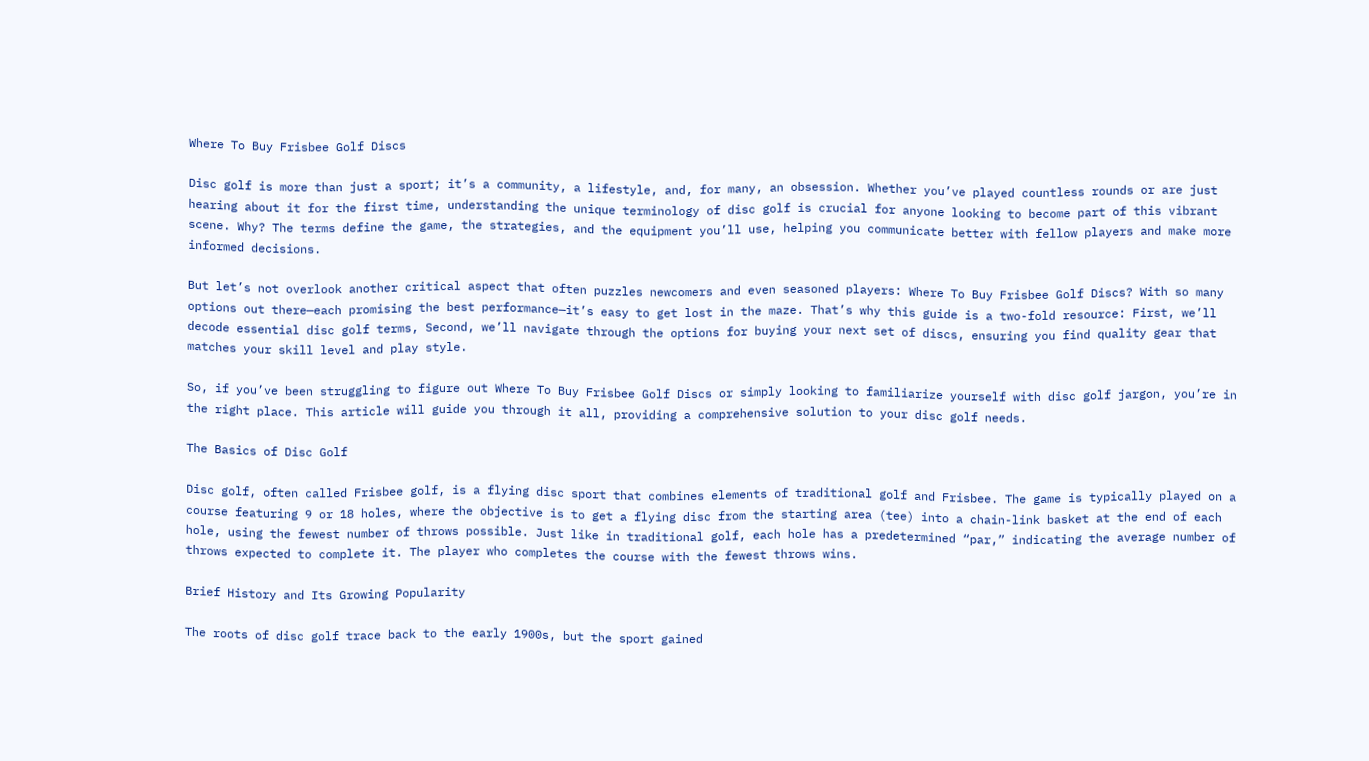Where To Buy Frisbee Golf Discs

Disc golf is more than just a sport; it’s a community, a lifestyle, and, for many, an obsession. Whether you’ve played countless rounds or are just hearing about it for the first time, understanding the unique terminology of disc golf is crucial for anyone looking to become part of this vibrant scene. Why? The terms define the game, the strategies, and the equipment you’ll use, helping you communicate better with fellow players and make more informed decisions.

But let’s not overlook another critical aspect that often puzzles newcomers and even seasoned players: Where To Buy Frisbee Golf Discs? With so many options out there—each promising the best performance—it’s easy to get lost in the maze. That’s why this guide is a two-fold resource: First, we’ll decode essential disc golf terms, Second, we’ll navigate through the options for buying your next set of discs, ensuring you find quality gear that matches your skill level and play style.

So, if you’ve been struggling to figure out Where To Buy Frisbee Golf Discs or simply looking to familiarize yourself with disc golf jargon, you’re in the right place. This article will guide you through it all, providing a comprehensive solution to your disc golf needs.

The Basics of Disc Golf

Disc golf, often called Frisbee golf, is a flying disc sport that combines elements of traditional golf and Frisbee. The game is typically played on a course featuring 9 or 18 holes, where the objective is to get a flying disc from the starting area (tee) into a chain-link basket at the end of each hole, using the fewest number of throws possible. Just like in traditional golf, each hole has a predetermined “par,” indicating the average number of throws expected to complete it. The player who completes the course with the fewest throws wins.

Brief History and Its Growing Popularity

The roots of disc golf trace back to the early 1900s, but the sport gained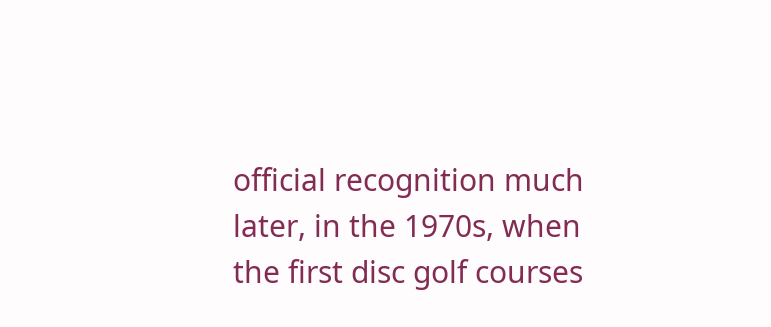official recognition much later, in the 1970s, when the first disc golf courses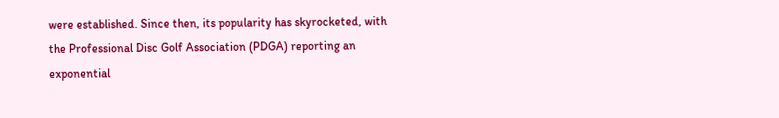were established. Since then, its popularity has skyrocketed, with the Professional Disc Golf Association (PDGA) reporting an exponential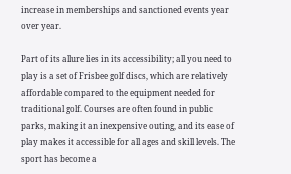increase in memberships and sanctioned events year over year.

Part of its allure lies in its accessibility; all you need to play is a set of Frisbee golf discs, which are relatively affordable compared to the equipment needed for traditional golf. Courses are often found in public parks, making it an inexpensive outing, and its ease of play makes it accessible for all ages and skill levels. The sport has become a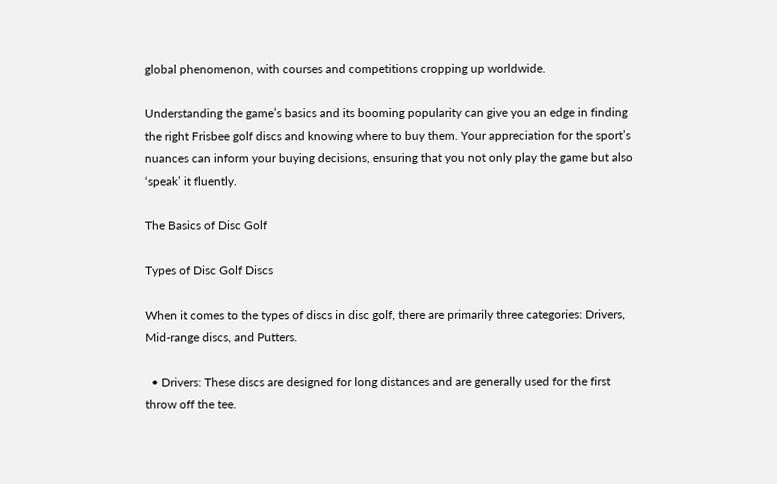global phenomenon, with courses and competitions cropping up worldwide.

Understanding the game’s basics and its booming popularity can give you an edge in finding the right Frisbee golf discs and knowing where to buy them. Your appreciation for the sport’s nuances can inform your buying decisions, ensuring that you not only play the game but also ‘speak’ it fluently.

The Basics of Disc Golf

Types of Disc Golf Discs

When it comes to the types of discs in disc golf, there are primarily three categories: Drivers, Mid-range discs, and Putters.

  • Drivers: These discs are designed for long distances and are generally used for the first throw off the tee.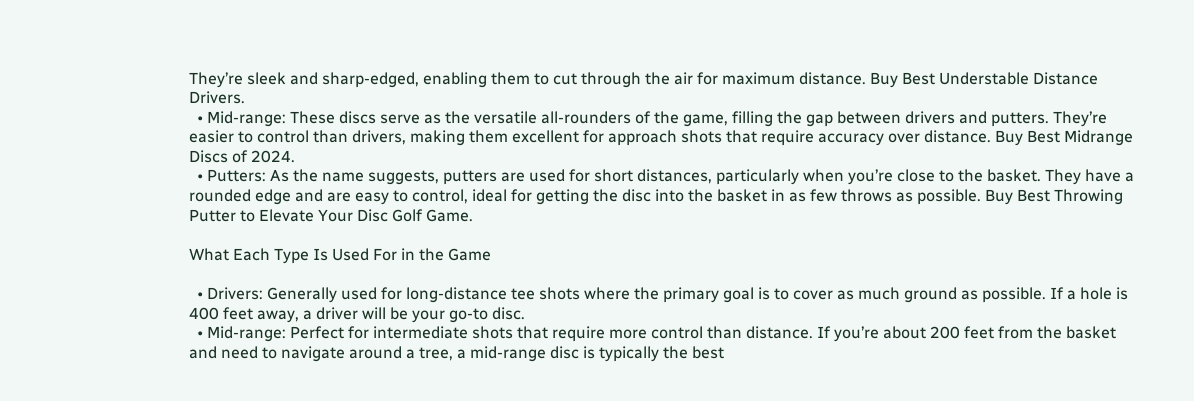They’re sleek and sharp-edged, enabling them to cut through the air for maximum distance. Buy Best Understable Distance Drivers.
  • Mid-range: These discs serve as the versatile all-rounders of the game, filling the gap between drivers and putters. They’re easier to control than drivers, making them excellent for approach shots that require accuracy over distance. Buy Best Midrange Discs of 2024.
  • Putters: As the name suggests, putters are used for short distances, particularly when you’re close to the basket. They have a rounded edge and are easy to control, ideal for getting the disc into the basket in as few throws as possible. Buy Best Throwing Putter to Elevate Your Disc Golf Game.

What Each Type Is Used For in the Game

  • Drivers: Generally used for long-distance tee shots where the primary goal is to cover as much ground as possible. If a hole is 400 feet away, a driver will be your go-to disc.
  • Mid-range: Perfect for intermediate shots that require more control than distance. If you’re about 200 feet from the basket and need to navigate around a tree, a mid-range disc is typically the best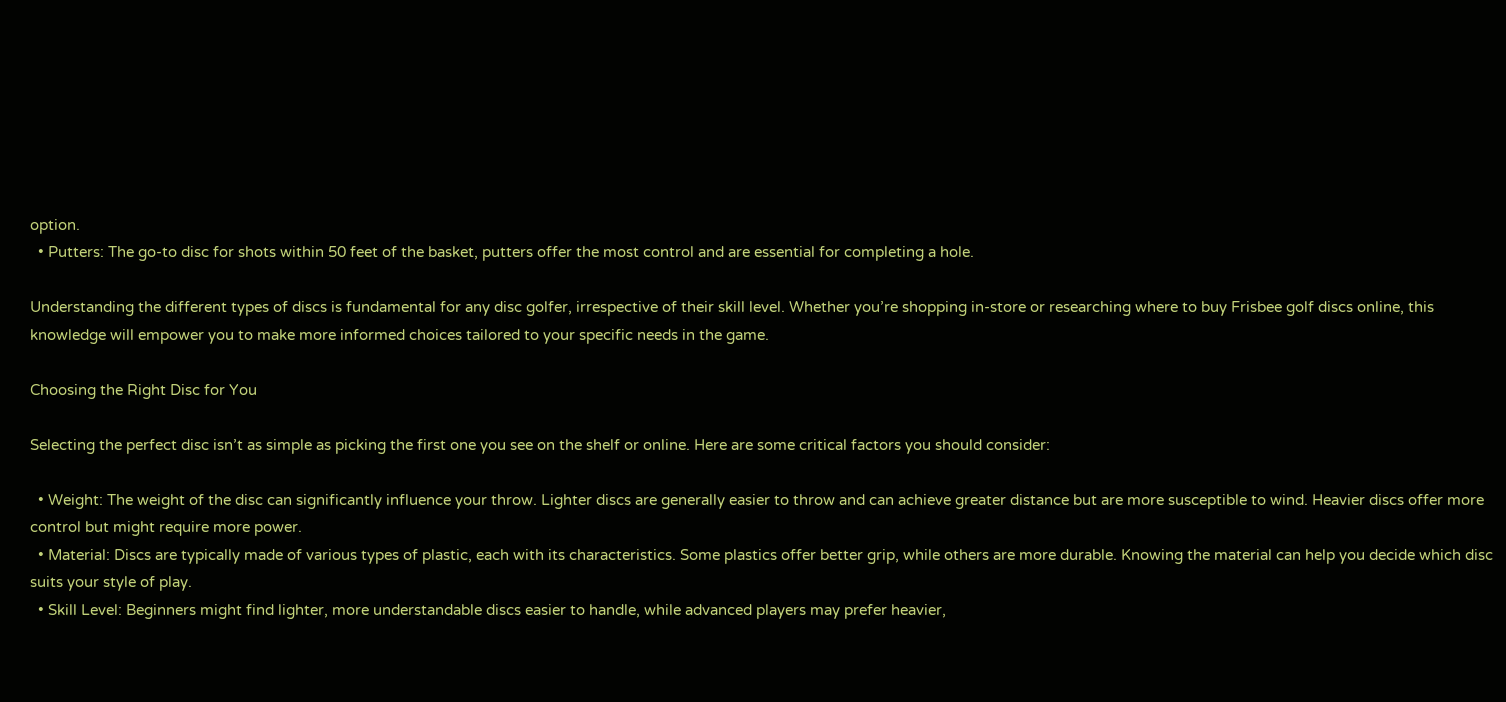option.
  • Putters: The go-to disc for shots within 50 feet of the basket, putters offer the most control and are essential for completing a hole.

Understanding the different types of discs is fundamental for any disc golfer, irrespective of their skill level. Whether you’re shopping in-store or researching where to buy Frisbee golf discs online, this knowledge will empower you to make more informed choices tailored to your specific needs in the game.

Choosing the Right Disc for You

Selecting the perfect disc isn’t as simple as picking the first one you see on the shelf or online. Here are some critical factors you should consider:

  • Weight: The weight of the disc can significantly influence your throw. Lighter discs are generally easier to throw and can achieve greater distance but are more susceptible to wind. Heavier discs offer more control but might require more power.
  • Material: Discs are typically made of various types of plastic, each with its characteristics. Some plastics offer better grip, while others are more durable. Knowing the material can help you decide which disc suits your style of play.
  • Skill Level: Beginners might find lighter, more understandable discs easier to handle, while advanced players may prefer heavier,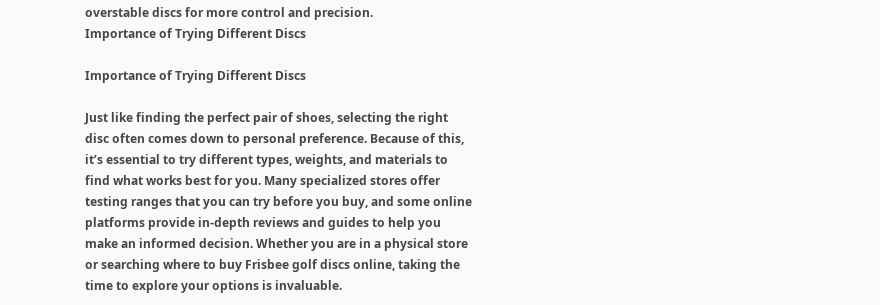overstable discs for more control and precision.
Importance of Trying Different Discs

Importance of Trying Different Discs

Just like finding the perfect pair of shoes, selecting the right disc often comes down to personal preference. Because of this, it’s essential to try different types, weights, and materials to find what works best for you. Many specialized stores offer testing ranges that you can try before you buy, and some online platforms provide in-depth reviews and guides to help you make an informed decision. Whether you are in a physical store or searching where to buy Frisbee golf discs online, taking the time to explore your options is invaluable.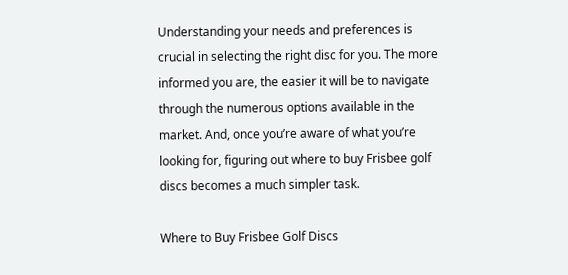Understanding your needs and preferences is crucial in selecting the right disc for you. The more informed you are, the easier it will be to navigate through the numerous options available in the market. And, once you’re aware of what you’re looking for, figuring out where to buy Frisbee golf discs becomes a much simpler task.

Where to Buy Frisbee Golf Discs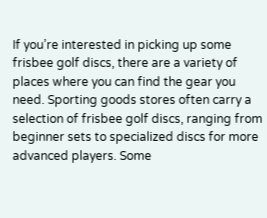If you’re interested in picking up some frisbee golf discs, there are a variety of places where you can find the gear you need. Sporting goods stores often carry a selection of frisbee golf discs, ranging from beginner sets to specialized discs for more advanced players. Some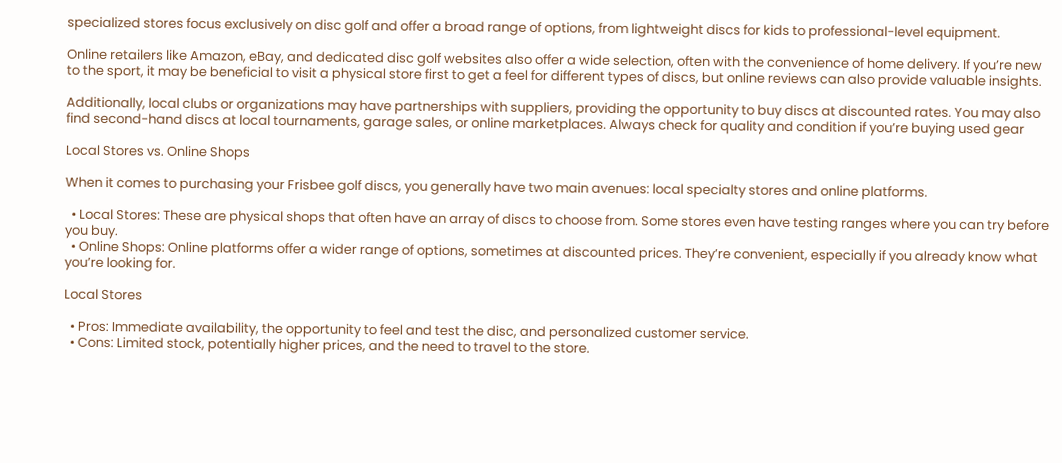specialized stores focus exclusively on disc golf and offer a broad range of options, from lightweight discs for kids to professional-level equipment.

Online retailers like Amazon, eBay, and dedicated disc golf websites also offer a wide selection, often with the convenience of home delivery. If you’re new to the sport, it may be beneficial to visit a physical store first to get a feel for different types of discs, but online reviews can also provide valuable insights.

Additionally, local clubs or organizations may have partnerships with suppliers, providing the opportunity to buy discs at discounted rates. You may also find second-hand discs at local tournaments, garage sales, or online marketplaces. Always check for quality and condition if you’re buying used gear

Local Stores vs. Online Shops

When it comes to purchasing your Frisbee golf discs, you generally have two main avenues: local specialty stores and online platforms.

  • Local Stores: These are physical shops that often have an array of discs to choose from. Some stores even have testing ranges where you can try before you buy.
  • Online Shops: Online platforms offer a wider range of options, sometimes at discounted prices. They’re convenient, especially if you already know what you’re looking for.

Local Stores

  • Pros: Immediate availability, the opportunity to feel and test the disc, and personalized customer service.
  • Cons: Limited stock, potentially higher prices, and the need to travel to the store.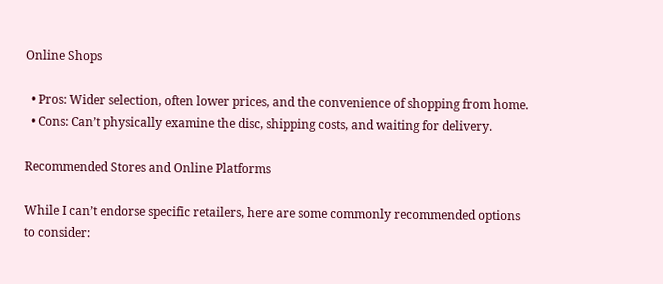Online Shops

  • Pros: Wider selection, often lower prices, and the convenience of shopping from home.
  • Cons: Can’t physically examine the disc, shipping costs, and waiting for delivery.

Recommended Stores and Online Platforms

While I can’t endorse specific retailers, here are some commonly recommended options to consider: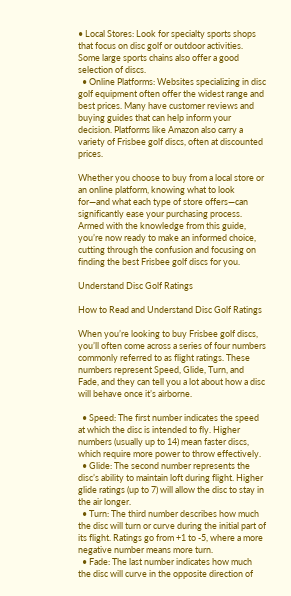• Local Stores: Look for specialty sports shops that focus on disc golf or outdoor activities. Some large sports chains also offer a good selection of discs.
  • Online Platforms: Websites specializing in disc golf equipment often offer the widest range and best prices. Many have customer reviews and buying guides that can help inform your decision. Platforms like Amazon also carry a variety of Frisbee golf discs, often at discounted prices.

Whether you choose to buy from a local store or an online platform, knowing what to look for—and what each type of store offers—can significantly ease your purchasing process. Armed with the knowledge from this guide, you’re now ready to make an informed choice, cutting through the confusion and focusing on finding the best Frisbee golf discs for you.

Understand Disc Golf Ratings

How to Read and Understand Disc Golf Ratings

When you’re looking to buy Frisbee golf discs, you’ll often come across a series of four numbers commonly referred to as flight ratings. These numbers represent Speed, Glide, Turn, and Fade, and they can tell you a lot about how a disc will behave once it’s airborne.

  • Speed: The first number indicates the speed at which the disc is intended to fly. Higher numbers (usually up to 14) mean faster discs, which require more power to throw effectively.
  • Glide: The second number represents the disc’s ability to maintain loft during flight. Higher glide ratings (up to 7) will allow the disc to stay in the air longer.
  • Turn: The third number describes how much the disc will turn or curve during the initial part of its flight. Ratings go from +1 to -5, where a more negative number means more turn.
  • Fade: The last number indicates how much the disc will curve in the opposite direction of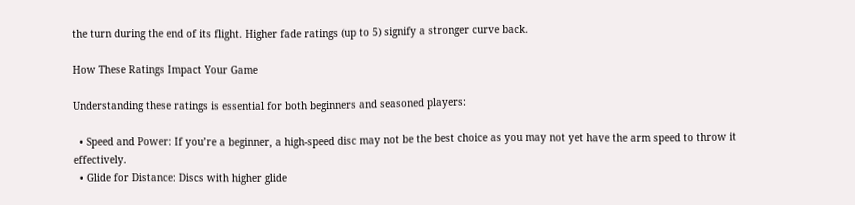the turn during the end of its flight. Higher fade ratings (up to 5) signify a stronger curve back.

How These Ratings Impact Your Game

Understanding these ratings is essential for both beginners and seasoned players:

  • Speed and Power: If you’re a beginner, a high-speed disc may not be the best choice as you may not yet have the arm speed to throw it effectively.
  • Glide for Distance: Discs with higher glide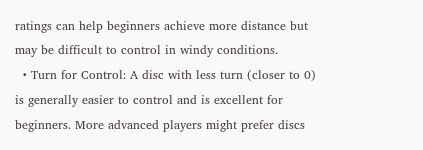ratings can help beginners achieve more distance but may be difficult to control in windy conditions.
  • Turn for Control: A disc with less turn (closer to 0) is generally easier to control and is excellent for beginners. More advanced players might prefer discs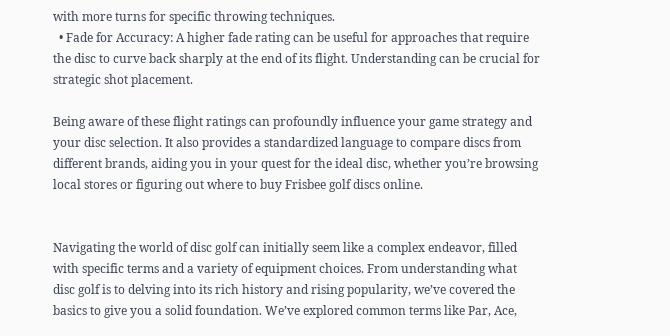with more turns for specific throwing techniques.
  • Fade for Accuracy: A higher fade rating can be useful for approaches that require the disc to curve back sharply at the end of its flight. Understanding can be crucial for strategic shot placement.

Being aware of these flight ratings can profoundly influence your game strategy and your disc selection. It also provides a standardized language to compare discs from different brands, aiding you in your quest for the ideal disc, whether you’re browsing local stores or figuring out where to buy Frisbee golf discs online.


Navigating the world of disc golf can initially seem like a complex endeavor, filled with specific terms and a variety of equipment choices. From understanding what disc golf is to delving into its rich history and rising popularity, we’ve covered the basics to give you a solid foundation. We’ve explored common terms like Par, Ace,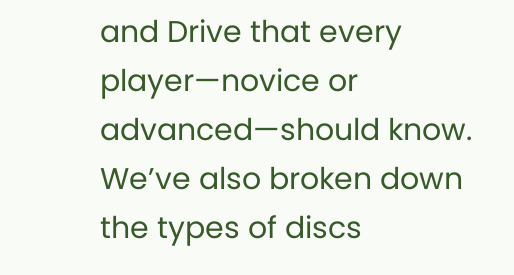and Drive that every player—novice or advanced—should know. We’ve also broken down the types of discs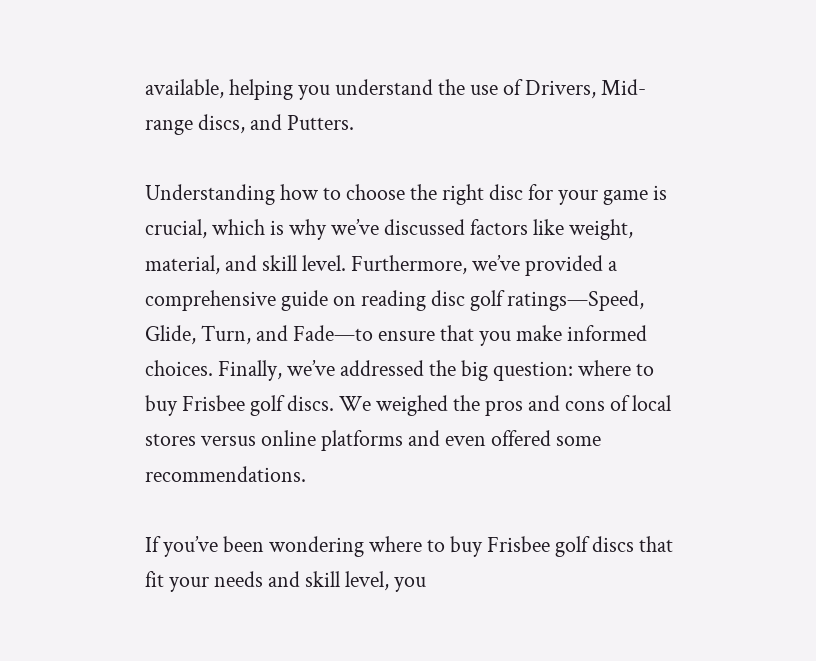available, helping you understand the use of Drivers, Mid-range discs, and Putters.

Understanding how to choose the right disc for your game is crucial, which is why we’ve discussed factors like weight, material, and skill level. Furthermore, we’ve provided a comprehensive guide on reading disc golf ratings—Speed, Glide, Turn, and Fade—to ensure that you make informed choices. Finally, we’ve addressed the big question: where to buy Frisbee golf discs. We weighed the pros and cons of local stores versus online platforms and even offered some recommendations.

If you’ve been wondering where to buy Frisbee golf discs that fit your needs and skill level, you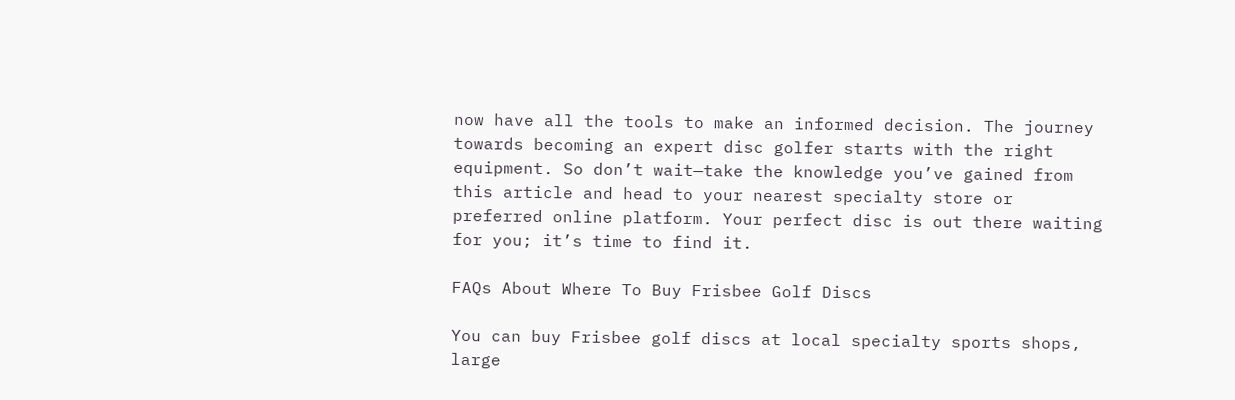now have all the tools to make an informed decision. The journey towards becoming an expert disc golfer starts with the right equipment. So don’t wait—take the knowledge you’ve gained from this article and head to your nearest specialty store or preferred online platform. Your perfect disc is out there waiting for you; it’s time to find it.

FAQs About Where To Buy Frisbee Golf Discs

You can buy Frisbee golf discs at local specialty sports shops, large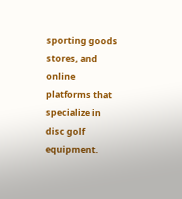sporting goods stores, and online platforms that specialize in disc golf equipment.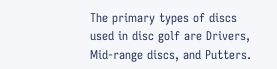The primary types of discs used in disc golf are Drivers, Mid-range discs, and Putters.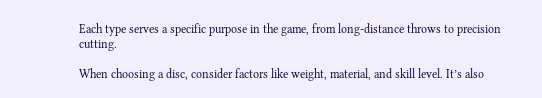Each type serves a specific purpose in the game, from long-distance throws to precision cutting.

When choosing a disc, consider factors like weight, material, and skill level. It’s also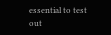essential to test out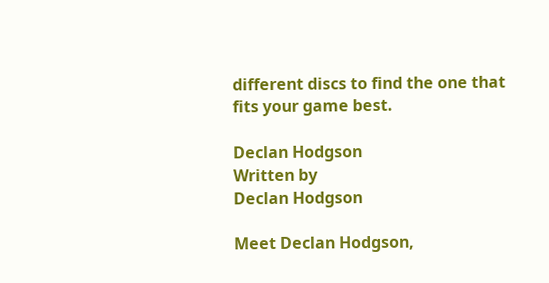different discs to find the one that fits your game best.

Declan Hodgson
Written by
Declan Hodgson

Meet Declan Hodgson,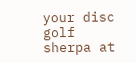your disc golf sherpa at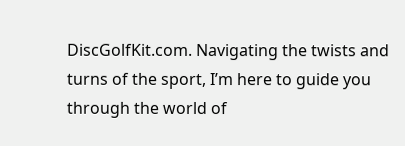DiscGolfKit.com. Navigating the twists and turns of the sport, I’m here to guide you through the world of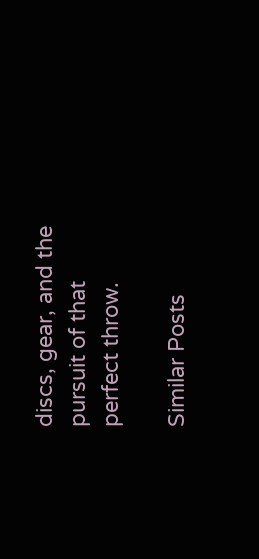discs, gear, and the pursuit of that perfect throw.

Similar Posts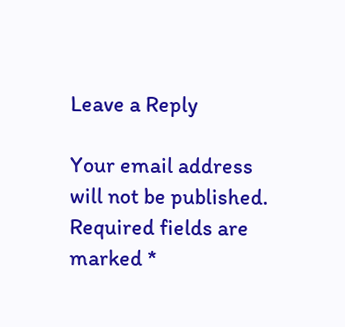Leave a Reply

Your email address will not be published. Required fields are marked *